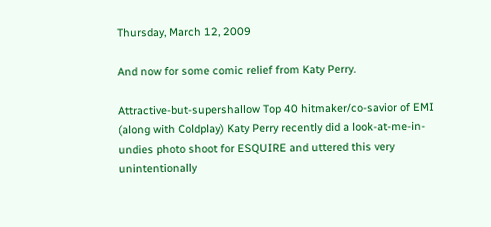Thursday, March 12, 2009

And now for some comic relief from Katy Perry.

Attractive-but-supershallow Top 40 hitmaker/co-savior of EMI (along with Coldplay) Katy Perry recently did a look-at-me-in-undies photo shoot for ESQUIRE and uttered this very unintentionally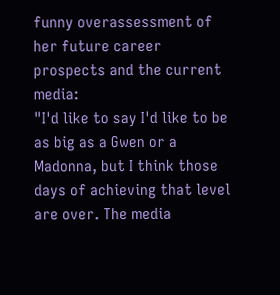funny overassessment of her future career prospects and the current media:
"I'd like to say I'd like to be as big as a Gwen or a Madonna, but I think those days of achieving that level are over. The media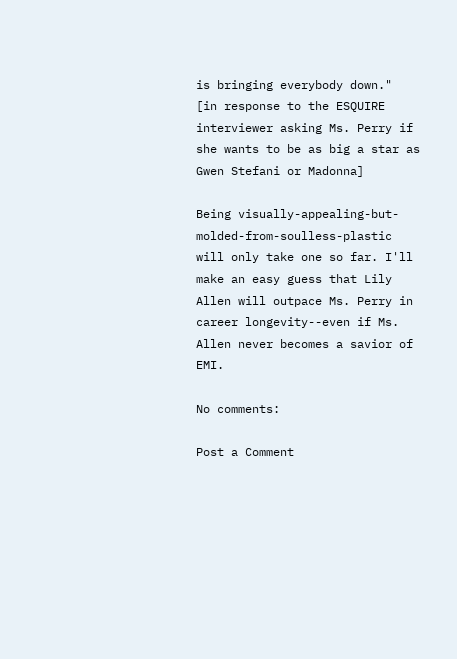is bringing everybody down."
[in response to the ESQUIRE interviewer asking Ms. Perry if she wants to be as big a star as Gwen Stefani or Madonna]

Being visually-appealing-but-molded-from-soulless-plastic will only take one so far. I'll make an easy guess that Lily Allen will outpace Ms. Perry in career longevity--even if Ms. Allen never becomes a savior of EMI.

No comments:

Post a Comment